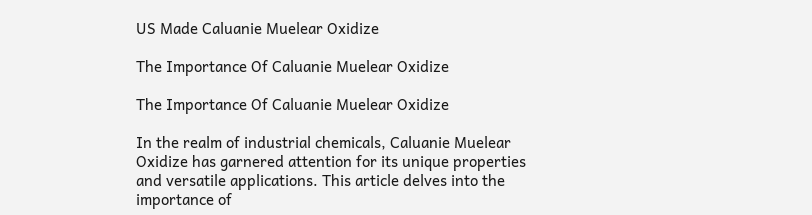US Made Caluanie Muelear Oxidize

The Importance Of Caluanie Muelear Oxidize

The Importance Of Caluanie Muelear Oxidize

In the realm of industrial chemicals, Caluanie Muelear Oxidize has garnered attention for its unique properties and versatile applications. This article delves into the importance of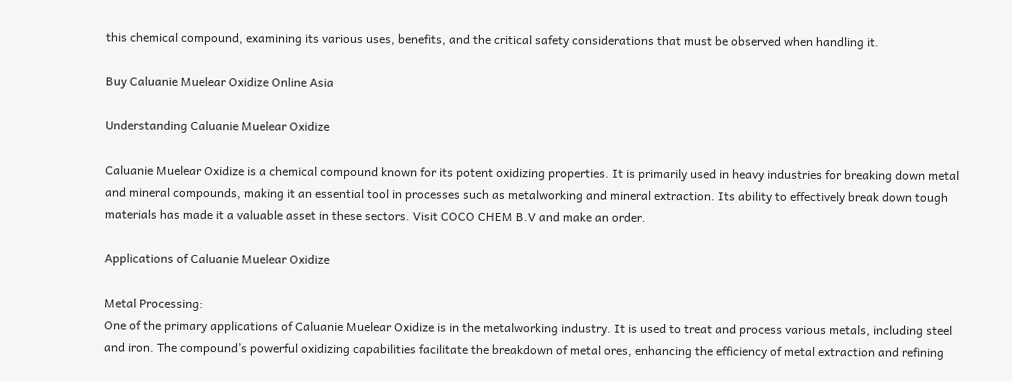this chemical compound, examining its various uses, benefits, and the critical safety considerations that must be observed when handling it.

Buy Caluanie Muelear Oxidize Online Asia

Understanding Caluanie Muelear Oxidize

Caluanie Muelear Oxidize is a chemical compound known for its potent oxidizing properties. It is primarily used in heavy industries for breaking down metal and mineral compounds, making it an essential tool in processes such as metalworking and mineral extraction. Its ability to effectively break down tough materials has made it a valuable asset in these sectors. Visit COCO CHEM B.V and make an order.

Applications of Caluanie Muelear Oxidize

Metal Processing:
One of the primary applications of Caluanie Muelear Oxidize is in the metalworking industry. It is used to treat and process various metals, including steel and iron. The compound’s powerful oxidizing capabilities facilitate the breakdown of metal ores, enhancing the efficiency of metal extraction and refining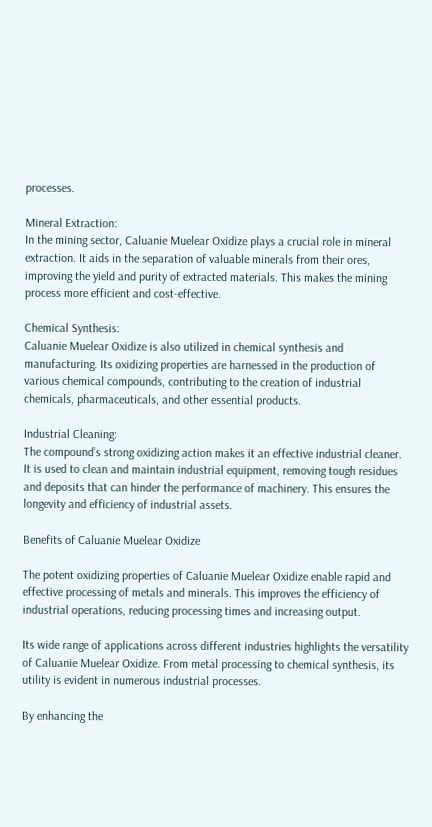processes.

Mineral Extraction:
In the mining sector, Caluanie Muelear Oxidize plays a crucial role in mineral extraction. It aids in the separation of valuable minerals from their ores, improving the yield and purity of extracted materials. This makes the mining process more efficient and cost-effective.

Chemical Synthesis:
Caluanie Muelear Oxidize is also utilized in chemical synthesis and manufacturing. Its oxidizing properties are harnessed in the production of various chemical compounds, contributing to the creation of industrial chemicals, pharmaceuticals, and other essential products.

Industrial Cleaning:
The compound’s strong oxidizing action makes it an effective industrial cleaner. It is used to clean and maintain industrial equipment, removing tough residues and deposits that can hinder the performance of machinery. This ensures the longevity and efficiency of industrial assets.

Benefits of Caluanie Muelear Oxidize

The potent oxidizing properties of Caluanie Muelear Oxidize enable rapid and effective processing of metals and minerals. This improves the efficiency of industrial operations, reducing processing times and increasing output.

Its wide range of applications across different industries highlights the versatility of Caluanie Muelear Oxidize. From metal processing to chemical synthesis, its utility is evident in numerous industrial processes.

By enhancing the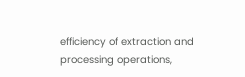efficiency of extraction and processing operations,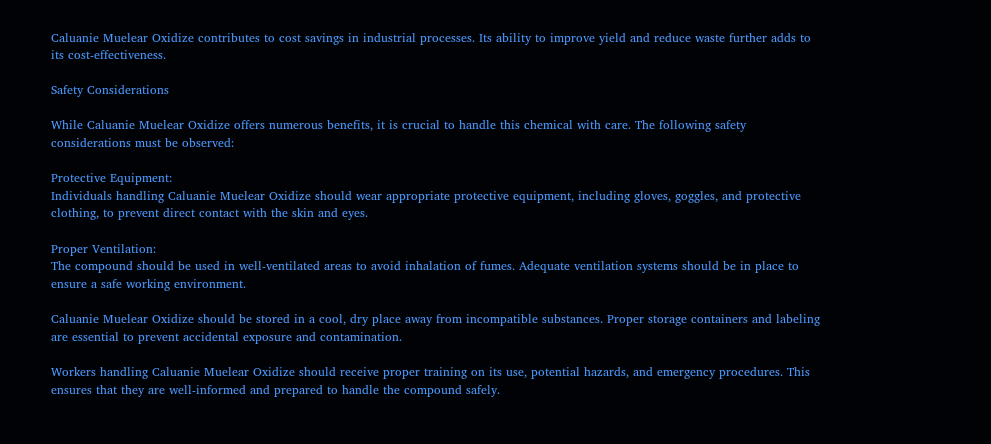Caluanie Muelear Oxidize contributes to cost savings in industrial processes. Its ability to improve yield and reduce waste further adds to its cost-effectiveness.

Safety Considerations

While Caluanie Muelear Oxidize offers numerous benefits, it is crucial to handle this chemical with care. The following safety considerations must be observed:

Protective Equipment:
Individuals handling Caluanie Muelear Oxidize should wear appropriate protective equipment, including gloves, goggles, and protective clothing, to prevent direct contact with the skin and eyes.

Proper Ventilation:
The compound should be used in well-ventilated areas to avoid inhalation of fumes. Adequate ventilation systems should be in place to ensure a safe working environment.

Caluanie Muelear Oxidize should be stored in a cool, dry place away from incompatible substances. Proper storage containers and labeling are essential to prevent accidental exposure and contamination.

Workers handling Caluanie Muelear Oxidize should receive proper training on its use, potential hazards, and emergency procedures. This ensures that they are well-informed and prepared to handle the compound safely.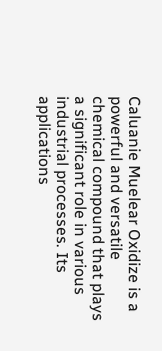Caluanie Muelear Oxidize is a powerful and versatile chemical compound that plays a significant role in various industrial processes. Its applications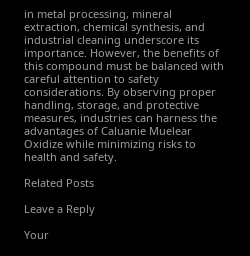in metal processing, mineral extraction, chemical synthesis, and industrial cleaning underscore its importance. However, the benefits of this compound must be balanced with careful attention to safety considerations. By observing proper handling, storage, and protective measures, industries can harness the advantages of Caluanie Muelear Oxidize while minimizing risks to health and safety.

Related Posts

Leave a Reply

Your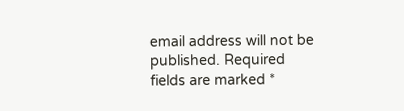email address will not be published. Required fields are marked *